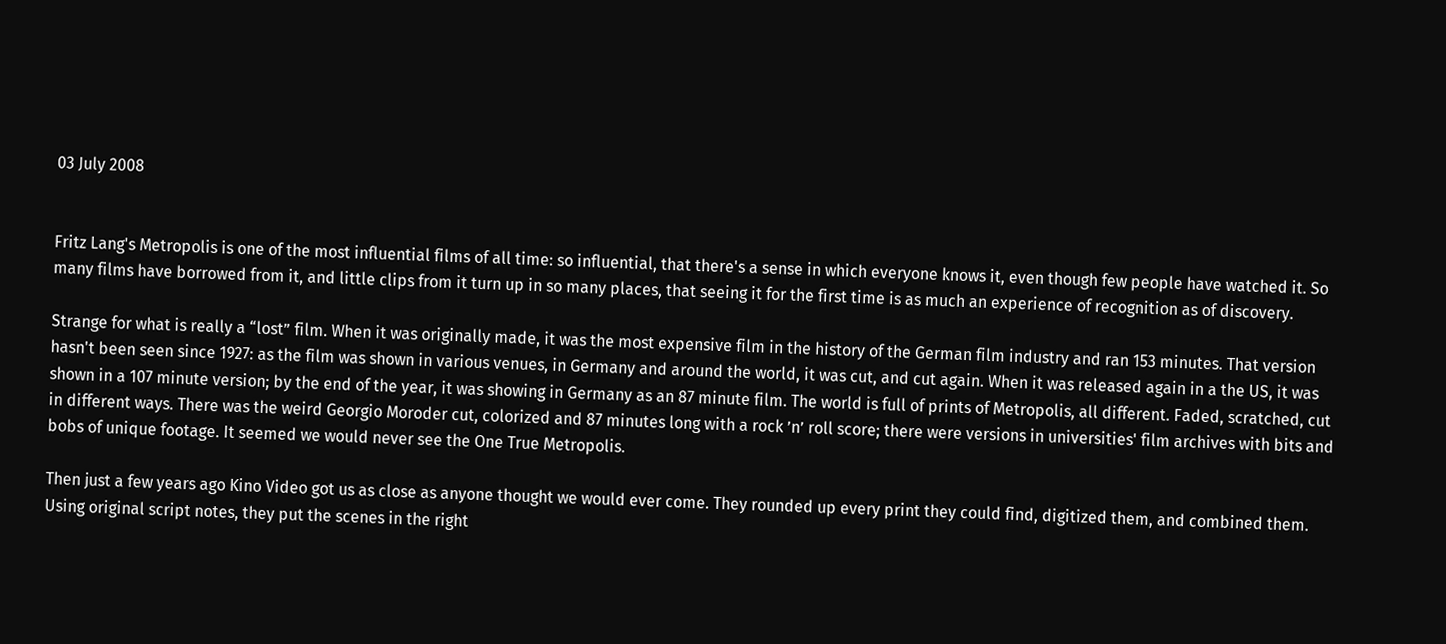03 July 2008


Fritz Lang's Metropolis is one of the most influential films of all time: so influential, that there's a sense in which everyone knows it, even though few people have watched it. So many films have borrowed from it, and little clips from it turn up in so many places, that seeing it for the first time is as much an experience of recognition as of discovery.

Strange for what is really a “lost” film. When it was originally made, it was the most expensive film in the history of the German film industry and ran 153 minutes. That version hasn't been seen since 1927: as the film was shown in various venues, in Germany and around the world, it was cut, and cut again. When it was released again in a the US, it was shown in a 107 minute version; by the end of the year, it was showing in Germany as an 87 minute film. The world is full of prints of Metropolis, all different. Faded, scratched, cut in different ways. There was the weird Georgio Moroder cut, colorized and 87 minutes long with a rock ’n’ roll score; there were versions in universities' film archives with bits and bobs of unique footage. It seemed we would never see the One True Metropolis.

Then just a few years ago Kino Video got us as close as anyone thought we would ever come. They rounded up every print they could find, digitized them, and combined them. Using original script notes, they put the scenes in the right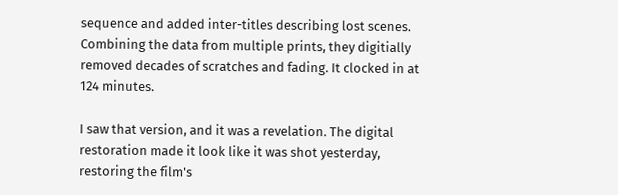sequence and added inter-titles describing lost scenes. Combining the data from multiple prints, they digitially removed decades of scratches and fading. It clocked in at 124 minutes.

I saw that version, and it was a revelation. The digital restoration made it look like it was shot yesterday, restoring the film's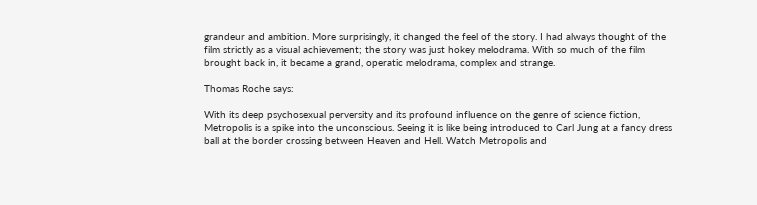grandeur and ambition. More surprisingly, it changed the feel of the story. I had always thought of the film strictly as a visual achievement; the story was just hokey melodrama. With so much of the film brought back in, it became a grand, operatic melodrama, complex and strange.

Thomas Roche says:

With its deep psychosexual perversity and its profound influence on the genre of science fiction, Metropolis is a spike into the unconscious. Seeing it is like being introduced to Carl Jung at a fancy dress ball at the border crossing between Heaven and Hell. Watch Metropolis and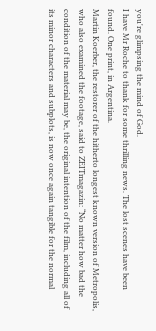you're glimpsing the mind of God.
I have Mr Roche to thank for some thrilling news. The lost scenes have been found. One print, in Argentina.
Martin Koerber, the restorer of the hitherto longest known version of Metropolis, who also examined the footage, said to ZEITmagazin: “No matter how bad the condition of the material may be, the original intention of the film, including all of its minor characters and subplots, is now once again tangible for the normal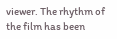viewer. The rhythm of the film has been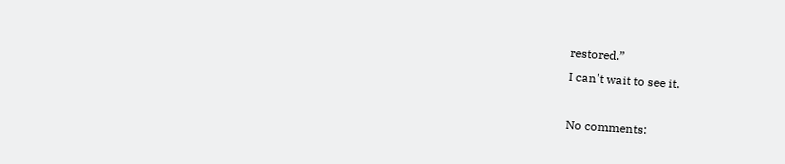restored.”
I can't wait to see it.

No comments: